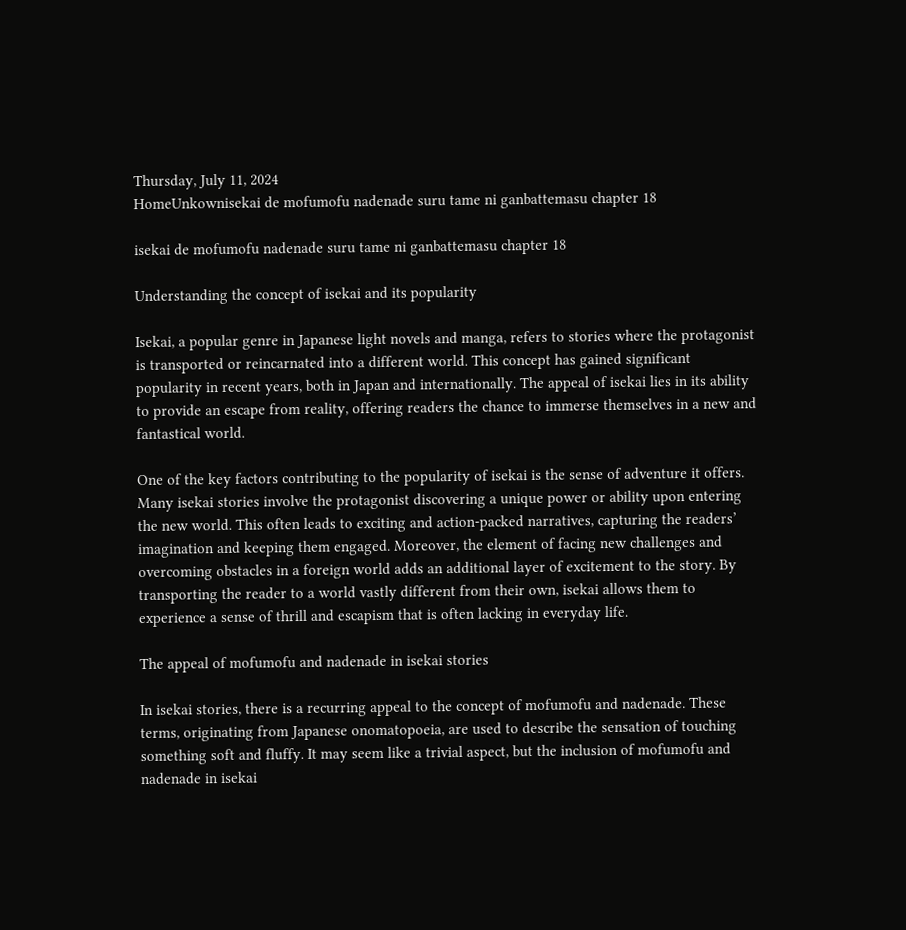Thursday, July 11, 2024
HomeUnkownisekai de mofumofu nadenade suru tame ni ganbattemasu chapter 18

isekai de mofumofu nadenade suru tame ni ganbattemasu chapter 18

Understanding the concept of isekai and its popularity

Isekai, a popular genre in Japanese light novels and manga, refers to stories where the protagonist is transported or reincarnated into a different world. This concept has gained significant popularity in recent years, both in Japan and internationally. The appeal of isekai lies in its ability to provide an escape from reality, offering readers the chance to immerse themselves in a new and fantastical world.

One of the key factors contributing to the popularity of isekai is the sense of adventure it offers. Many isekai stories involve the protagonist discovering a unique power or ability upon entering the new world. This often leads to exciting and action-packed narratives, capturing the readers’ imagination and keeping them engaged. Moreover, the element of facing new challenges and overcoming obstacles in a foreign world adds an additional layer of excitement to the story. By transporting the reader to a world vastly different from their own, isekai allows them to experience a sense of thrill and escapism that is often lacking in everyday life.

The appeal of mofumofu and nadenade in isekai stories

In isekai stories, there is a recurring appeal to the concept of mofumofu and nadenade. These terms, originating from Japanese onomatopoeia, are used to describe the sensation of touching something soft and fluffy. It may seem like a trivial aspect, but the inclusion of mofumofu and nadenade in isekai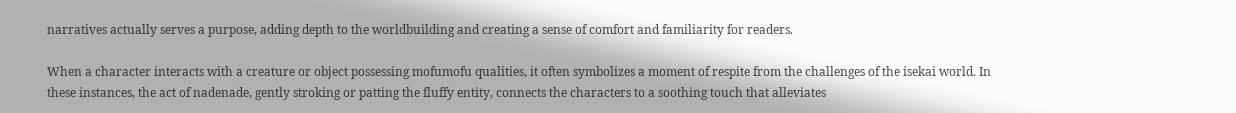narratives actually serves a purpose, adding depth to the worldbuilding and creating a sense of comfort and familiarity for readers.

When a character interacts with a creature or object possessing mofumofu qualities, it often symbolizes a moment of respite from the challenges of the isekai world. In these instances, the act of nadenade, gently stroking or patting the fluffy entity, connects the characters to a soothing touch that alleviates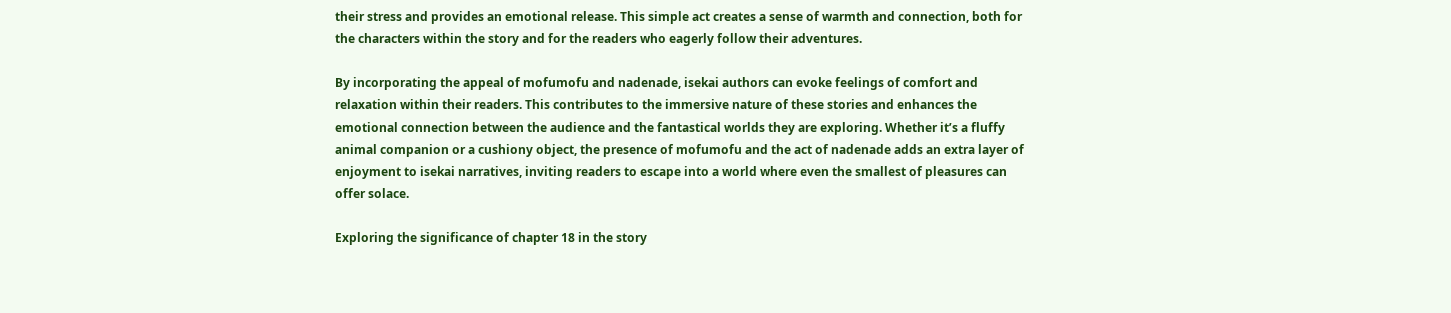their stress and provides an emotional release. This simple act creates a sense of warmth and connection, both for the characters within the story and for the readers who eagerly follow their adventures.

By incorporating the appeal of mofumofu and nadenade, isekai authors can evoke feelings of comfort and relaxation within their readers. This contributes to the immersive nature of these stories and enhances the emotional connection between the audience and the fantastical worlds they are exploring. Whether it’s a fluffy animal companion or a cushiony object, the presence of mofumofu and the act of nadenade adds an extra layer of enjoyment to isekai narratives, inviting readers to escape into a world where even the smallest of pleasures can offer solace.

Exploring the significance of chapter 18 in the story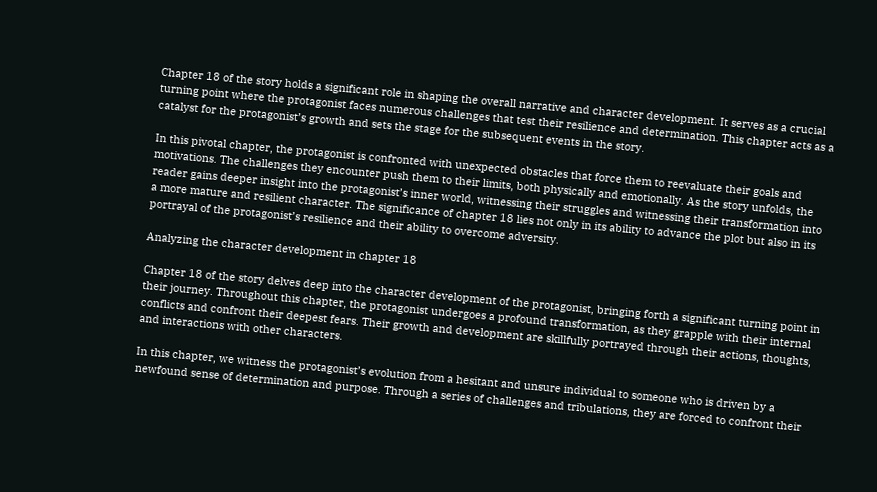Chapter 18 of the story holds a significant role in shaping the overall narrative and character development. It serves as a crucial turning point where the protagonist faces numerous challenges that test their resilience and determination. This chapter acts as a catalyst for the protagonist’s growth and sets the stage for the subsequent events in the story.

In this pivotal chapter, the protagonist is confronted with unexpected obstacles that force them to reevaluate their goals and motivations. The challenges they encounter push them to their limits, both physically and emotionally. As the story unfolds, the reader gains deeper insight into the protagonist’s inner world, witnessing their struggles and witnessing their transformation into a more mature and resilient character. The significance of chapter 18 lies not only in its ability to advance the plot but also in its portrayal of the protagonist’s resilience and their ability to overcome adversity.

Analyzing the character development in chapter 18

Chapter 18 of the story delves deep into the character development of the protagonist, bringing forth a significant turning point in their journey. Throughout this chapter, the protagonist undergoes a profound transformation, as they grapple with their internal conflicts and confront their deepest fears. Their growth and development are skillfully portrayed through their actions, thoughts, and interactions with other characters.

In this chapter, we witness the protagonist’s evolution from a hesitant and unsure individual to someone who is driven by a newfound sense of determination and purpose. Through a series of challenges and tribulations, they are forced to confront their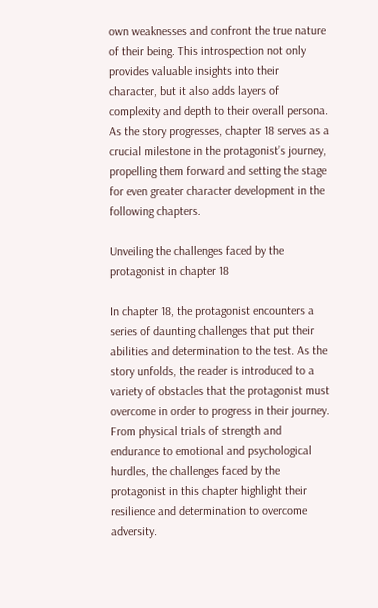own weaknesses and confront the true nature of their being. This introspection not only provides valuable insights into their character, but it also adds layers of complexity and depth to their overall persona. As the story progresses, chapter 18 serves as a crucial milestone in the protagonist’s journey, propelling them forward and setting the stage for even greater character development in the following chapters.

Unveiling the challenges faced by the protagonist in chapter 18

In chapter 18, the protagonist encounters a series of daunting challenges that put their abilities and determination to the test. As the story unfolds, the reader is introduced to a variety of obstacles that the protagonist must overcome in order to progress in their journey. From physical trials of strength and endurance to emotional and psychological hurdles, the challenges faced by the protagonist in this chapter highlight their resilience and determination to overcome adversity.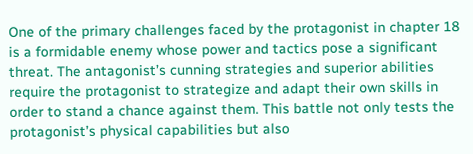One of the primary challenges faced by the protagonist in chapter 18 is a formidable enemy whose power and tactics pose a significant threat. The antagonist’s cunning strategies and superior abilities require the protagonist to strategize and adapt their own skills in order to stand a chance against them. This battle not only tests the protagonist’s physical capabilities but also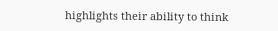highlights their ability to think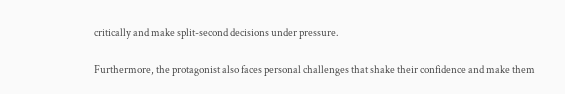critically and make split-second decisions under pressure.

Furthermore, the protagonist also faces personal challenges that shake their confidence and make them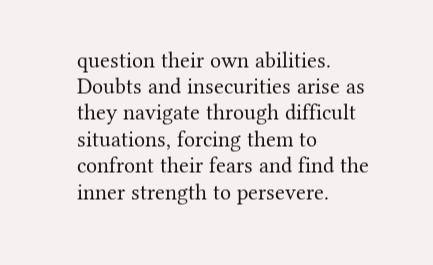question their own abilities. Doubts and insecurities arise as they navigate through difficult situations, forcing them to confront their fears and find the inner strength to persevere.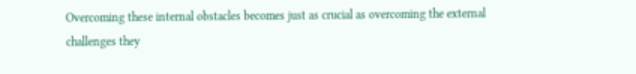Overcoming these internal obstacles becomes just as crucial as overcoming the external challenges they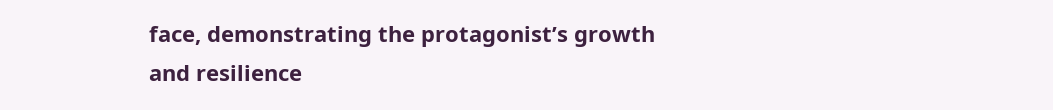face, demonstrating the protagonist’s growth and resilience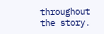throughout the story.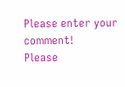Please enter your comment!
Please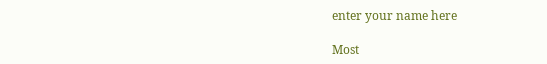enter your name here

Most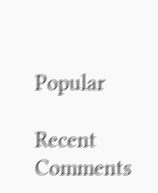Popular

Recent Comments